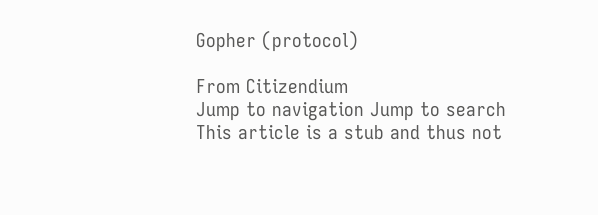Gopher (protocol)

From Citizendium
Jump to navigation Jump to search
This article is a stub and thus not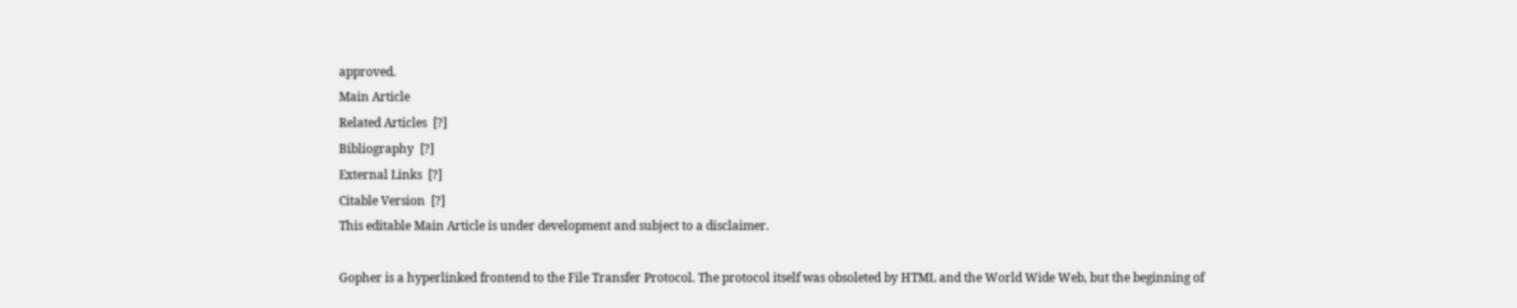approved.
Main Article
Related Articles  [?]
Bibliography  [?]
External Links  [?]
Citable Version  [?]
This editable Main Article is under development and subject to a disclaimer.

Gopher is a hyperlinked frontend to the File Transfer Protocol. The protocol itself was obsoleted by HTML and the World Wide Web, but the beginning of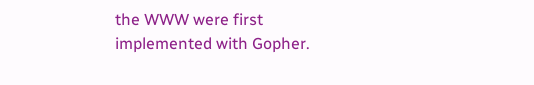the WWW were first implemented with Gopher.